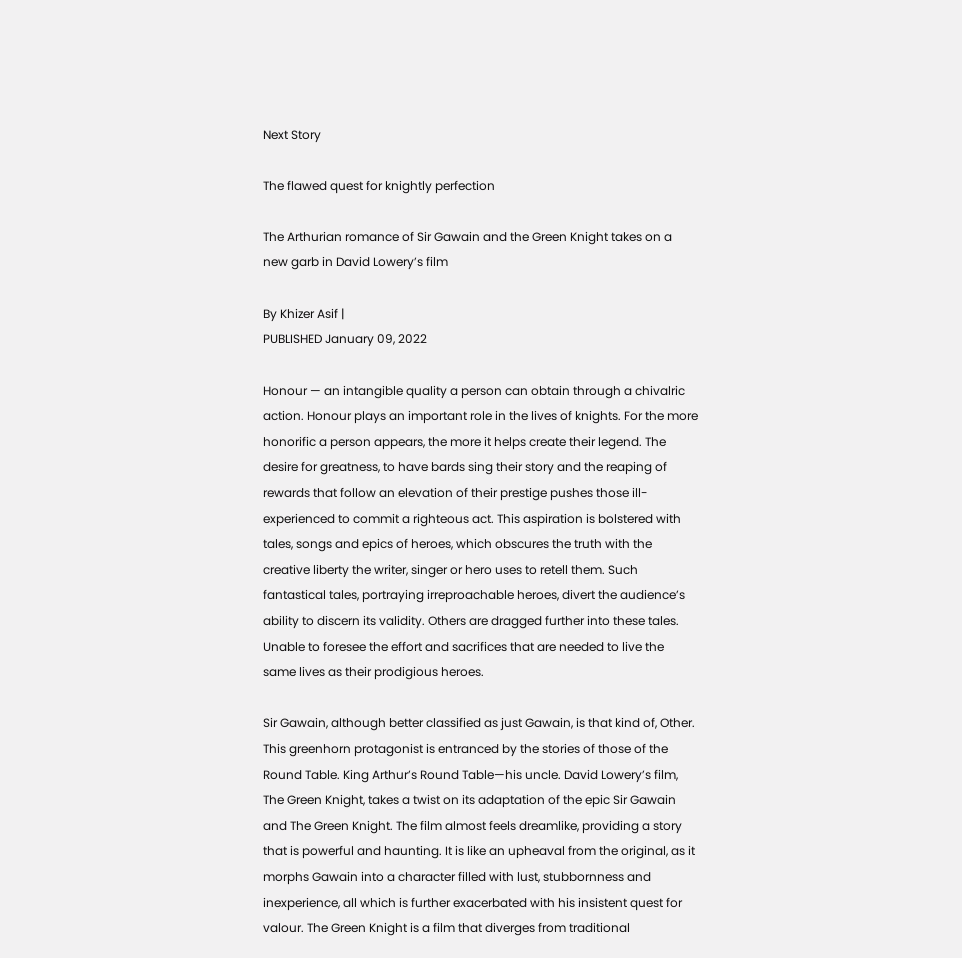Next Story

The flawed quest for knightly perfection

The Arthurian romance of Sir Gawain and the Green Knight takes on a new garb in David Lowery’s film

By Khizer Asif |
PUBLISHED January 09, 2022

Honour — an intangible quality a person can obtain through a chivalric action. Honour plays an important role in the lives of knights. For the more honorific a person appears, the more it helps create their legend. The desire for greatness, to have bards sing their story and the reaping of rewards that follow an elevation of their prestige pushes those ill-experienced to commit a righteous act. This aspiration is bolstered with tales, songs and epics of heroes, which obscures the truth with the creative liberty the writer, singer or hero uses to retell them. Such fantastical tales, portraying irreproachable heroes, divert the audience’s ability to discern its validity. Others are dragged further into these tales. Unable to foresee the effort and sacrifices that are needed to live the same lives as their prodigious heroes.

Sir Gawain, although better classified as just Gawain, is that kind of, Other. This greenhorn protagonist is entranced by the stories of those of the Round Table. King Arthur’s Round Table—his uncle. David Lowery’s film, The Green Knight, takes a twist on its adaptation of the epic Sir Gawain and The Green Knight. The film almost feels dreamlike, providing a story that is powerful and haunting. It is like an upheaval from the original, as it morphs Gawain into a character filled with lust, stubbornness and inexperience, all which is further exacerbated with his insistent quest for valour. The Green Knight is a film that diverges from traditional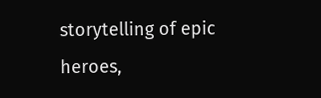storytelling of epic heroes,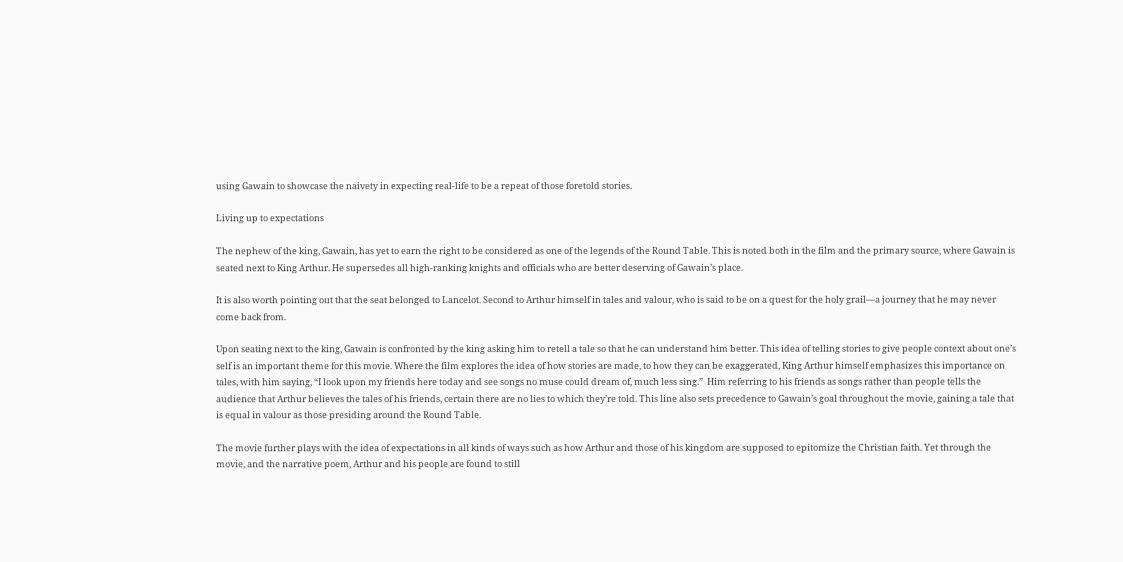using Gawain to showcase the naivety in expecting real-life to be a repeat of those foretold stories.

Living up to expectations

The nephew of the king, Gawain, has yet to earn the right to be considered as one of the legends of the Round Table. This is noted both in the film and the primary source, where Gawain is seated next to King Arthur. He supersedes all high-ranking knights and officials who are better deserving of Gawain’s place.

It is also worth pointing out that the seat belonged to Lancelot. Second to Arthur himself in tales and valour, who is said to be on a quest for the holy grail—a journey that he may never come back from.

Upon seating next to the king, Gawain is confronted by the king asking him to retell a tale so that he can understand him better. This idea of telling stories to give people context about one’s self is an important theme for this movie. Where the film explores the idea of how stories are made, to how they can be exaggerated, King Arthur himself emphasizes this importance on tales, with him saying, “I look upon my friends here today and see songs no muse could dream of, much less sing.”  Him referring to his friends as songs rather than people tells the audience that Arthur believes the tales of his friends, certain there are no lies to which they’re told. This line also sets precedence to Gawain’s goal throughout the movie, gaining a tale that is equal in valour as those presiding around the Round Table.

The movie further plays with the idea of expectations in all kinds of ways such as how Arthur and those of his kingdom are supposed to epitomize the Christian faith. Yet through the movie, and the narrative poem, Arthur and his people are found to still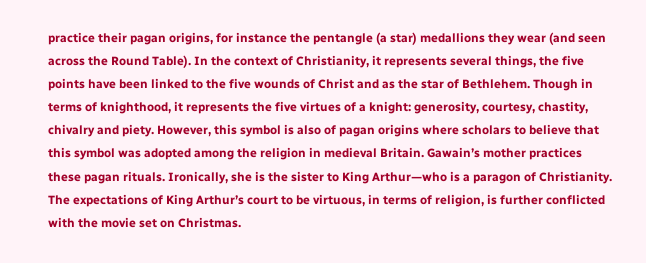practice their pagan origins, for instance the pentangle (a star) medallions they wear (and seen across the Round Table). In the context of Christianity, it represents several things, the five points have been linked to the five wounds of Christ and as the star of Bethlehem. Though in terms of knighthood, it represents the five virtues of a knight: generosity, courtesy, chastity, chivalry and piety. However, this symbol is also of pagan origins where scholars to believe that this symbol was adopted among the religion in medieval Britain. Gawain’s mother practices these pagan rituals. Ironically, she is the sister to King Arthur—who is a paragon of Christianity. The expectations of King Arthur’s court to be virtuous, in terms of religion, is further conflicted with the movie set on Christmas.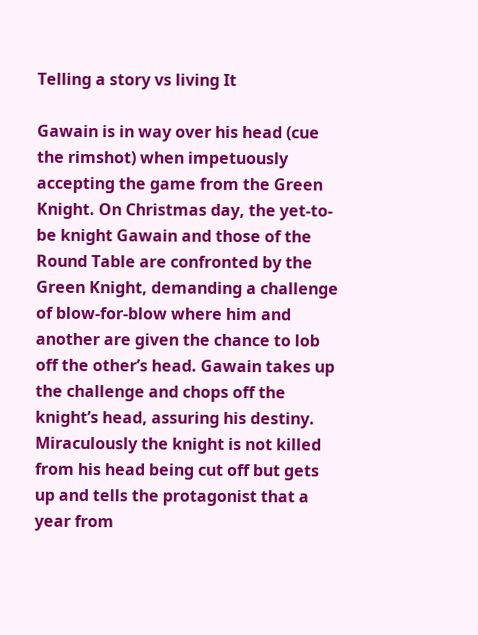Telling a story vs living It

Gawain is in way over his head (cue the rimshot) when impetuously accepting the game from the Green Knight. On Christmas day, the yet-to-be knight Gawain and those of the Round Table are confronted by the Green Knight, demanding a challenge of blow-for-blow where him and another are given the chance to lob off the other’s head. Gawain takes up the challenge and chops off the knight’s head, assuring his destiny. Miraculously the knight is not killed from his head being cut off but gets up and tells the protagonist that a year from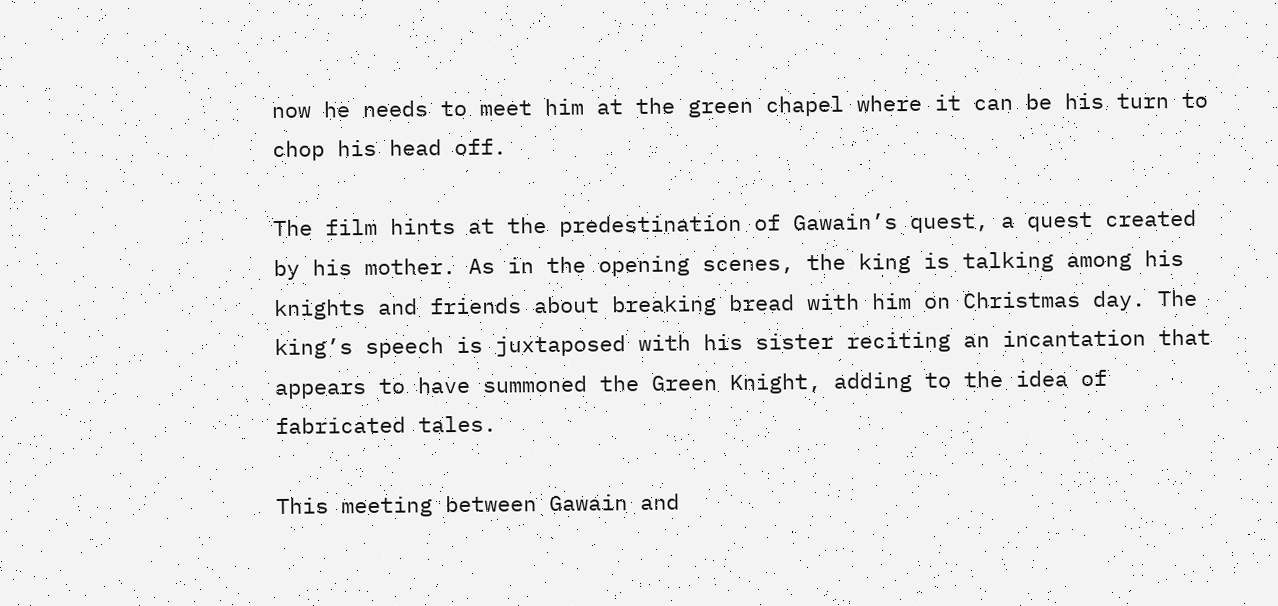now he needs to meet him at the green chapel where it can be his turn to chop his head off.

The film hints at the predestination of Gawain’s quest, a quest created by his mother. As in the opening scenes, the king is talking among his knights and friends about breaking bread with him on Christmas day. The king’s speech is juxtaposed with his sister reciting an incantation that appears to have summoned the Green Knight, adding to the idea of fabricated tales.

This meeting between Gawain and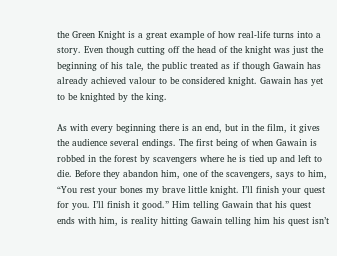the Green Knight is a great example of how real-life turns into a story. Even though cutting off the head of the knight was just the beginning of his tale, the public treated as if though Gawain has already achieved valour to be considered knight. Gawain has yet to be knighted by the king.

As with every beginning there is an end, but in the film, it gives the audience several endings. The first being of when Gawain is robbed in the forest by scavengers where he is tied up and left to die. Before they abandon him, one of the scavengers, says to him, “You rest your bones my brave little knight. I’ll finish your quest for you. I’ll finish it good.” Him telling Gawain that his quest ends with him, is reality hitting Gawain telling him his quest isn’t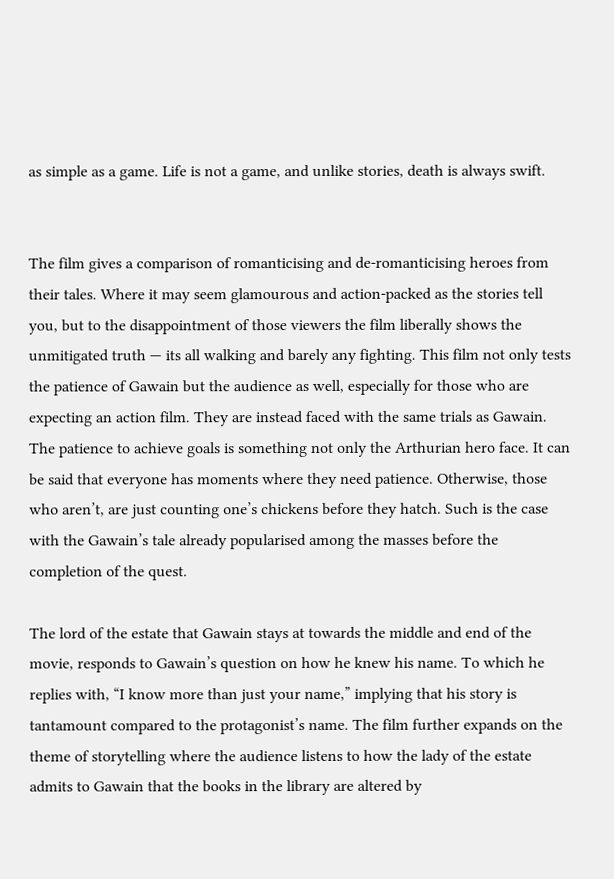as simple as a game. Life is not a game, and unlike stories, death is always swift.


The film gives a comparison of romanticising and de-romanticising heroes from their tales. Where it may seem glamourous and action-packed as the stories tell you, but to the disappointment of those viewers the film liberally shows the unmitigated truth — its all walking and barely any fighting. This film not only tests the patience of Gawain but the audience as well, especially for those who are expecting an action film. They are instead faced with the same trials as Gawain. The patience to achieve goals is something not only the Arthurian hero face. It can be said that everyone has moments where they need patience. Otherwise, those who aren’t, are just counting one’s chickens before they hatch. Such is the case with the Gawain’s tale already popularised among the masses before the completion of the quest.

The lord of the estate that Gawain stays at towards the middle and end of the movie, responds to Gawain’s question on how he knew his name. To which he replies with, “I know more than just your name,” implying that his story is tantamount compared to the protagonist’s name. The film further expands on the theme of storytelling where the audience listens to how the lady of the estate admits to Gawain that the books in the library are altered by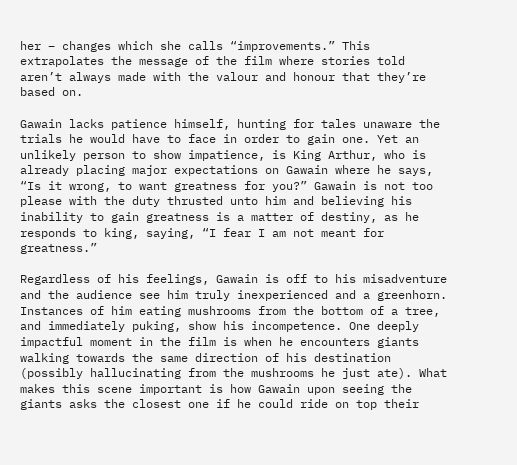her – changes which she calls “improvements.” This extrapolates the message of the film where stories told aren’t always made with the valour and honour that they’re based on.

Gawain lacks patience himself, hunting for tales unaware the trials he would have to face in order to gain one. Yet an unlikely person to show impatience, is King Arthur, who is already placing major expectations on Gawain where he says, “Is it wrong, to want greatness for you?” Gawain is not too please with the duty thrusted unto him and believing his inability to gain greatness is a matter of destiny, as he responds to king, saying, “I fear I am not meant for greatness.”

Regardless of his feelings, Gawain is off to his misadventure and the audience see him truly inexperienced and a greenhorn. Instances of him eating mushrooms from the bottom of a tree, and immediately puking, show his incompetence. One deeply impactful moment in the film is when he encounters giants walking towards the same direction of his destination (possibly hallucinating from the mushrooms he just ate). What makes this scene important is how Gawain upon seeing the giants asks the closest one if he could ride on top their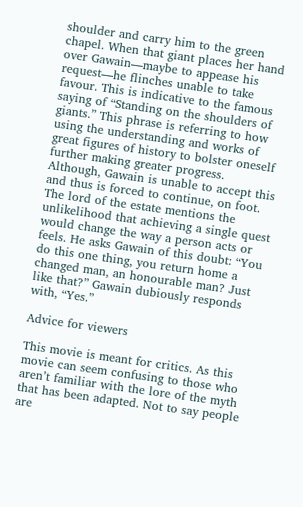shoulder and carry him to the green chapel. When that giant places her hand over Gawain—maybe to appease his request—he flinches unable to take favour. This is indicative to the famous saying of “Standing on the shoulders of giants.” This phrase is referring to how using the understanding and works of great figures of history to bolster oneself further making greater progress. Although, Gawain is unable to accept this and thus is forced to continue, on foot. The lord of the estate mentions the unlikelihood that achieving a single quest would change the way a person acts or feels. He asks Gawain of this doubt: “You do this one thing, you return home a changed man, an honourable man? Just like that?” Gawain dubiously responds with, “Yes.”

Advice for viewers

This movie is meant for critics. As this movie can seem confusing to those who aren’t familiar with the lore of the myth that has been adapted. Not to say people are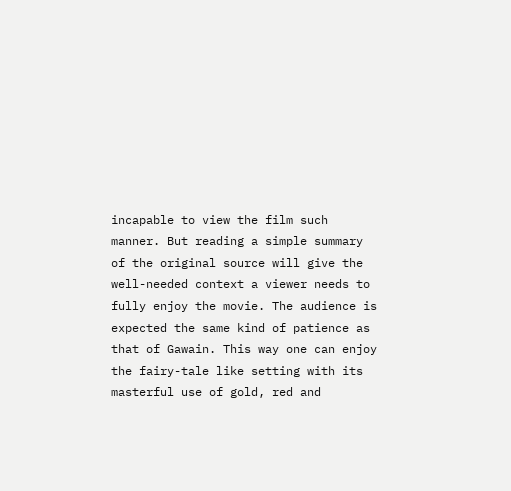incapable to view the film such manner. But reading a simple summary of the original source will give the well-needed context a viewer needs to fully enjoy the movie. The audience is expected the same kind of patience as that of Gawain. This way one can enjoy the fairy-tale like setting with its masterful use of gold, red and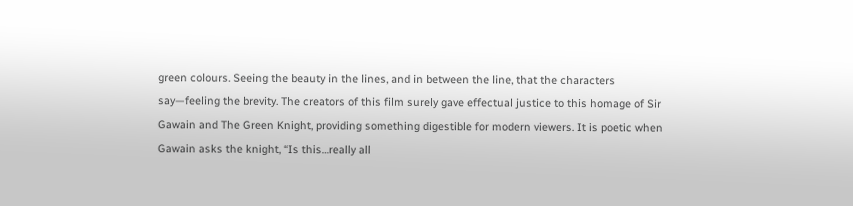green colours. Seeing the beauty in the lines, and in between the line, that the characters say—feeling the brevity. The creators of this film surely gave effectual justice to this homage of Sir Gawain and The Green Knight, providing something digestible for modern viewers. It is poetic when Gawain asks the knight, “Is this…really all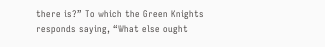there is?” To which the Green Knights responds saying, “What else ought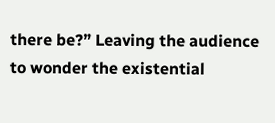there be?” Leaving the audience to wonder the existential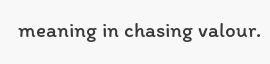meaning in chasing valour.